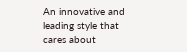An innovative and leading style that cares about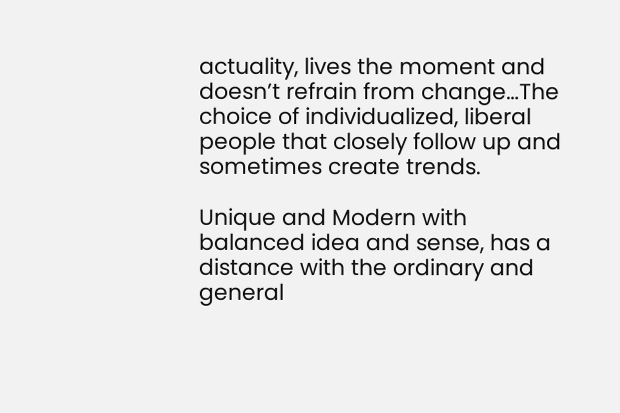actuality, lives the moment and doesn’t refrain from change…The choice of individualized, liberal people that closely follow up and sometimes create trends.

Unique and Modern with balanced idea and sense, has a distance with the ordinary and general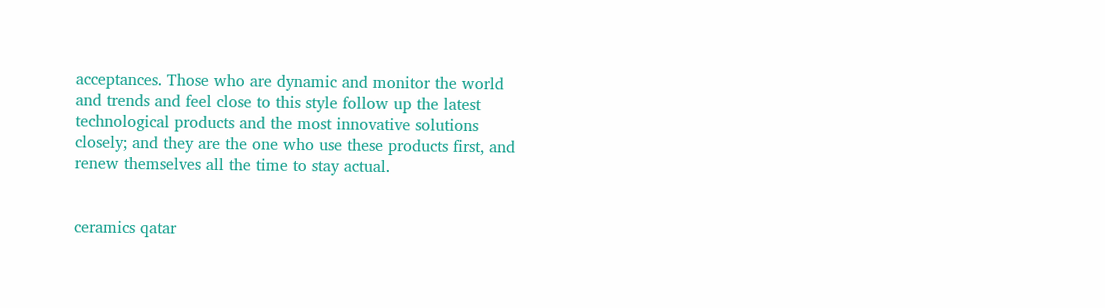acceptances. Those who are dynamic and monitor the world and trends and feel close to this style follow up the latest technological products and the most innovative solutions closely; and they are the one who use these products first, and renew themselves all the time to stay actual.


ceramics qatar